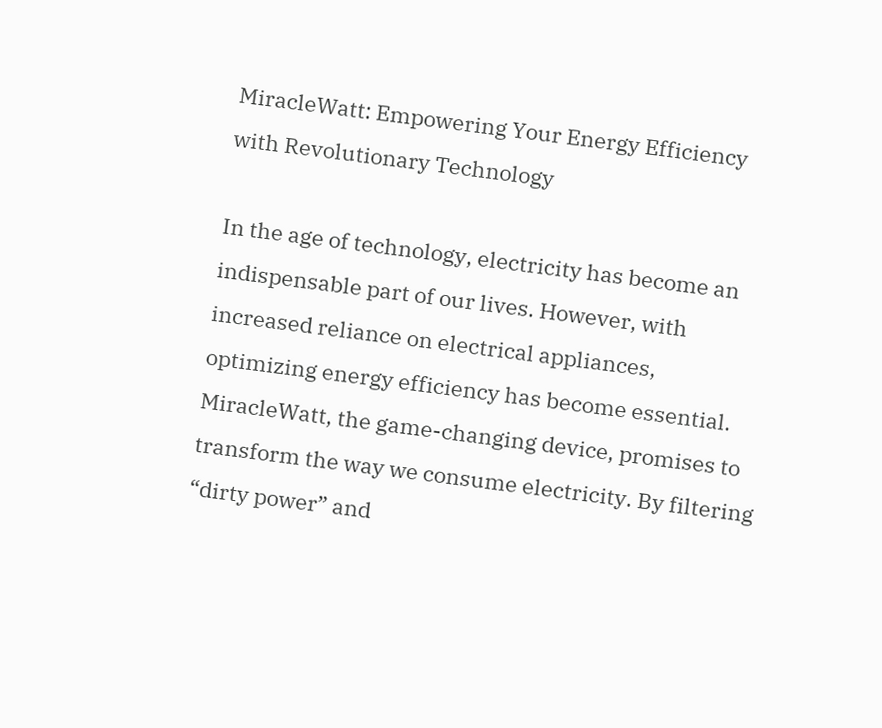MiracleWatt: Empowering Your Energy Efficiency with Revolutionary Technology

In the age of technology, electricity has become an indispensable part of our lives. However, with increased reliance on electrical appliances, optimizing energy efficiency has become essential. MiracleWatt, the game-changing device, promises to transform the way we consume electricity. By filtering “dirty power” and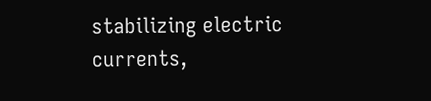stabilizing electric currents,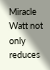Miracle Watt not only reduces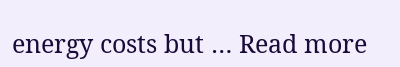energy costs but … Read more